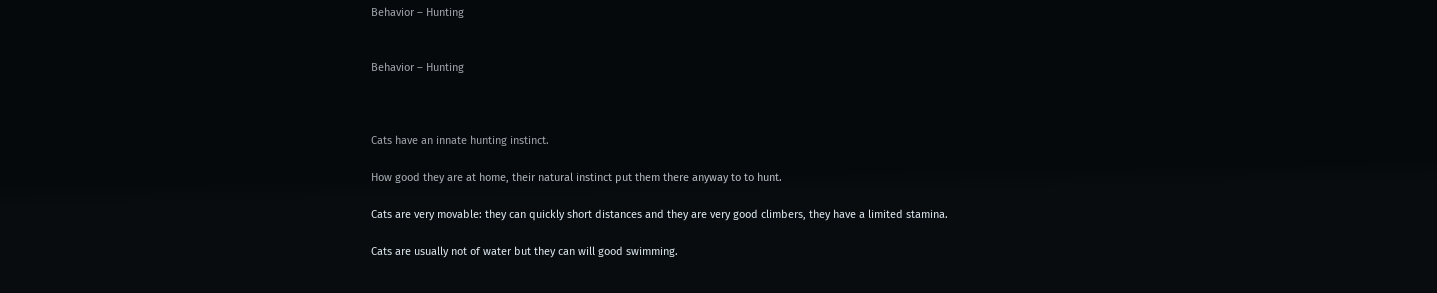Behavior – Hunting


Behavior – Hunting



Cats have an innate hunting instinct.

How good they are at home, their natural instinct put them there anyway to to hunt.

Cats are very movable: they can quickly short distances and they are very good climbers, they have a limited stamina.

Cats are usually not of water but they can will good swimming.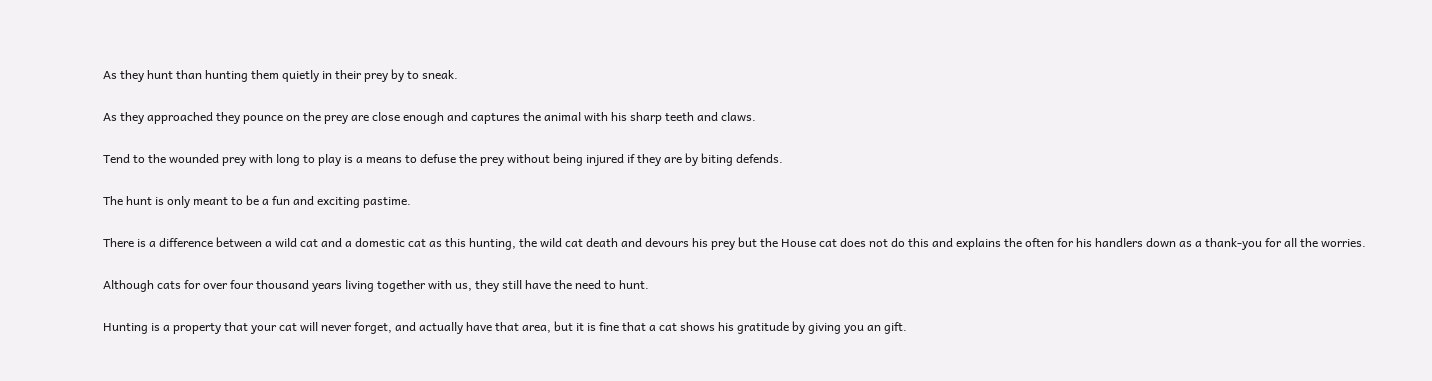As they hunt than hunting them quietly in their prey by to sneak.

As they approached they pounce on the prey are close enough and captures the animal with his sharp teeth and claws.

Tend to the wounded prey with long to play is a means to defuse the prey without being injured if they are by biting defends.

The hunt is only meant to be a fun and exciting pastime.

There is a difference between a wild cat and a domestic cat as this hunting, the wild cat death and devours his prey but the House cat does not do this and explains the often for his handlers down as a thank-you for all the worries.

Although cats for over four thousand years living together with us, they still have the need to hunt.

Hunting is a property that your cat will never forget, and actually have that area, but it is fine that a cat shows his gratitude by giving you an gift.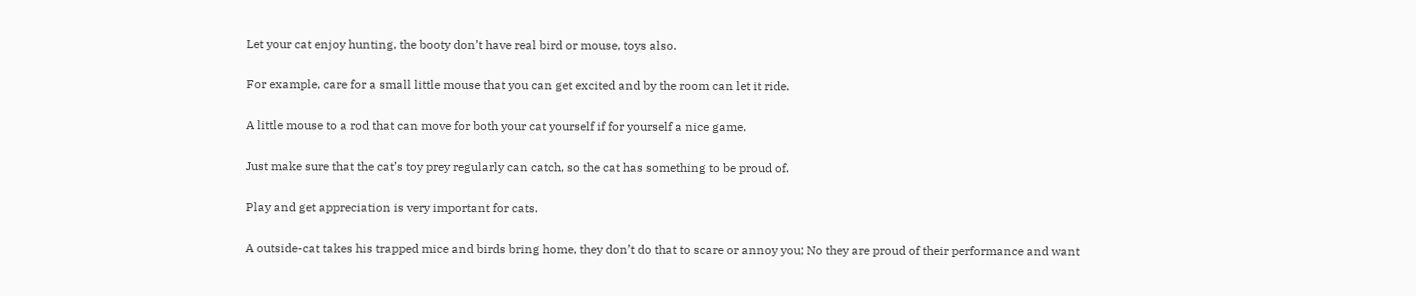Let your cat enjoy hunting, the booty don’t have real bird or mouse, toys also.

For example, care for a small little mouse that you can get excited and by the room can let it ride.

A little mouse to a rod that can move for both your cat yourself if for yourself a nice game.

Just make sure that the cat’s toy prey regularly can catch, so the cat has something to be proud of.

Play and get appreciation is very important for cats.

A outside-cat takes his trapped mice and birds bring home, they don’t do that to scare or annoy you; No they are proud of their performance and want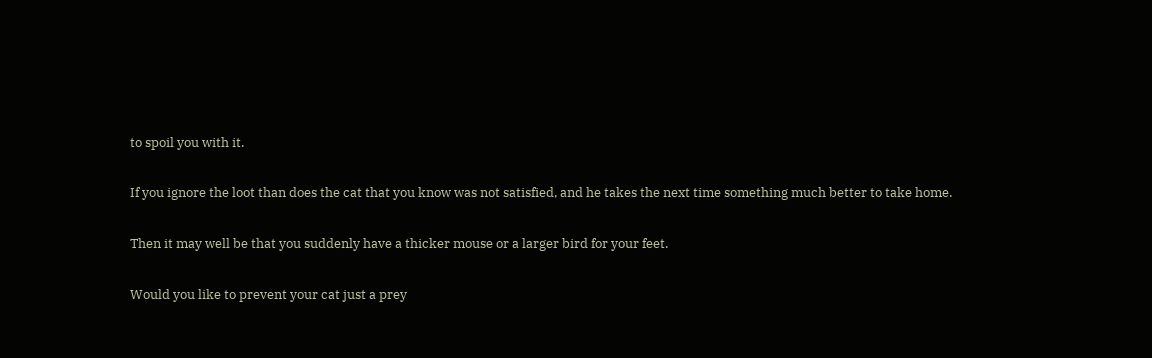to spoil you with it.

If you ignore the loot than does the cat that you know was not satisfied, and he takes the next time something much better to take home.

Then it may well be that you suddenly have a thicker mouse or a larger bird for your feet.

Would you like to prevent your cat just a prey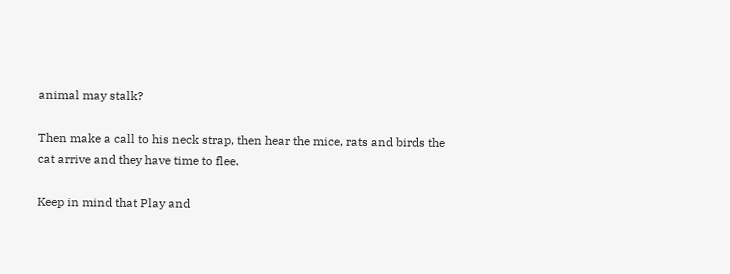animal may stalk?

Then make a call to his neck strap, then hear the mice, rats and birds the cat arrive and they have time to flee.

Keep in mind that Play and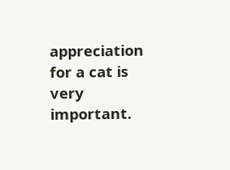appreciation for a cat is very important.